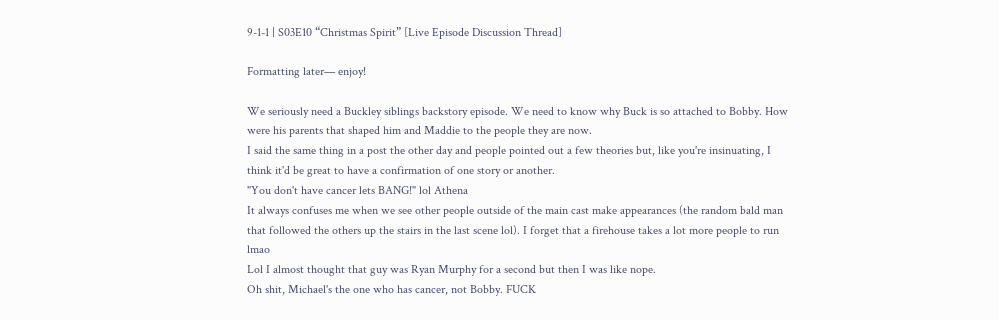9-1-1 | S03E10 “Christmas Spirit” [Live Episode Discussion Thread]

Formatting later— enjoy!

We seriously need a Buckley siblings backstory episode. We need to know why Buck is so attached to Bobby. How were his parents that shaped him and Maddie to the people they are now.
I said the same thing in a post the other day and people pointed out a few theories but, like you're insinuating, I think it'd be great to have a confirmation of one story or another.
"You don't have cancer lets BANG!" lol Athena
It always confuses me when we see other people outside of the main cast make appearances (the random bald man that followed the others up the stairs in the last scene lol). I forget that a firehouse takes a lot more people to run lmao
Lol I almost thought that guy was Ryan Murphy for a second but then I was like nope.
Oh shit, Michael's the one who has cancer, not Bobby. FUCK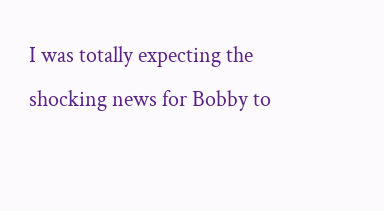I was totally expecting the shocking news for Bobby to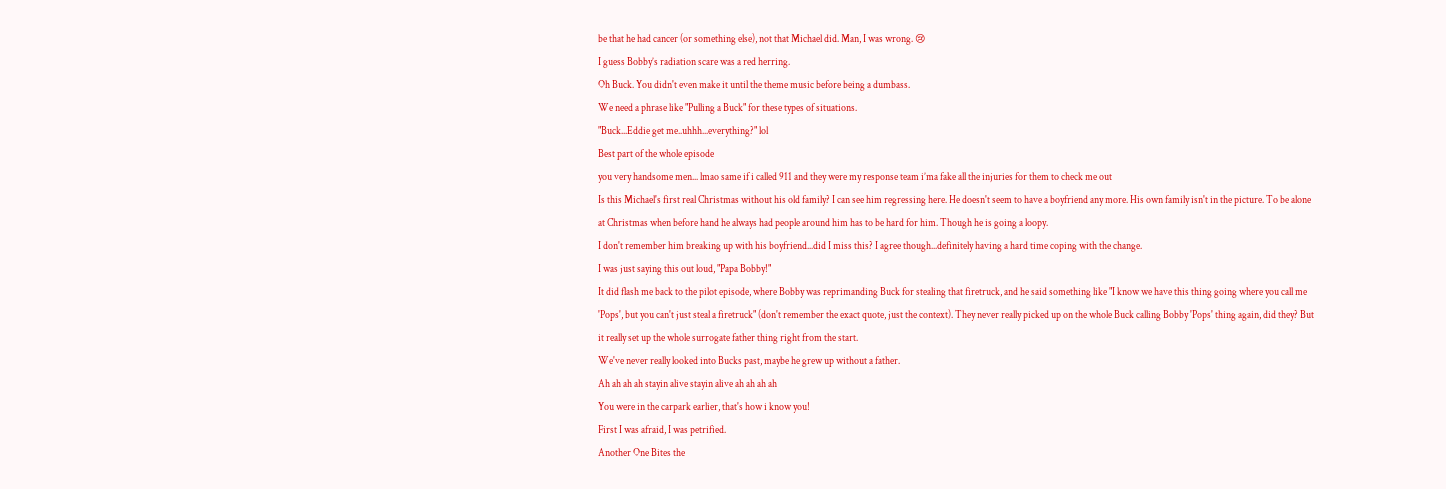be that he had cancer (or something else), not that Michael did. Man, I was wrong. 😢
I guess Bobby’s radiation scare was a red herring.
Oh Buck. You didn't even make it until the theme music before being a dumbass.
We need a phrase like "Pulling a Buck" for these types of situations.
"Buck...Eddie get me..uhhh...everything?" lol
Best part of the whole episode
you very handsome men... lmao same if i called 911 and they were my response team i’ma fake all the injuries for them to check me out
Is this Michael's first real Christmas without his old family? I can see him regressing here. He doesn't seem to have a boyfriend any more. His own family isn't in the picture. To be alone at Christmas when before hand he always had people around him has to be hard for him. Though he is going a loopy.
I don't remember him breaking up with his boyfriend...did I miss this? I agree though...definitely having a hard time coping with the change.
I was just saying this out loud, "Papa Bobby!"
It did flash me back to the pilot episode, where Bobby was reprimanding Buck for stealing that firetruck, and he said something like "I know we have this thing going where you call me 'Pops', but you can't just steal a firetruck" (don't remember the exact quote, just the context). They never really picked up on the whole Buck calling Bobby 'Pops' thing again, did they? But it really set up the whole surrogate father thing right from the start.
We've never really looked into Bucks past, maybe he grew up without a father.
Ah ah ah ah stayin alive stayin alive ah ah ah ah
You were in the carpark earlier, that's how i know you!
First I was afraid, I was petrified.
Another One Bites the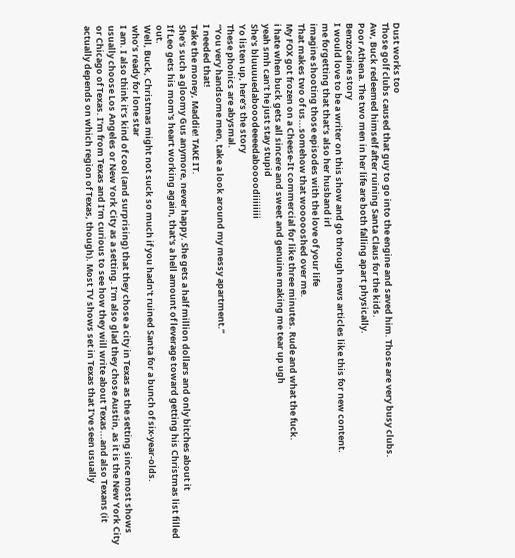Dust works too
Those golf clubs caused that guy to go into the engine and saved him. Those are very busy clubs.
Aw, Buck redeemed himself after ruining Santa Claus for the kids.
Poor Athena. The two men in her life are both falling apart physically.
Benzocaine story
I would love to be a writer on this show and go through news articles like this for new content.
me forgetting that that’s also her husband irl
imagine shooting those episodes with the love of your life
That makes two of us...somehow that woooooshed over me.
My FOX got frozen on a Cheese-It commercial for like three minutes. Rude and what the fuck.
i hate when buck gets all sincere and sweet and genuine making me tear up ugh
yeah smh can’t he just stay stupid
She's bluuuuedabooodeeeedaboooodiiiiiiii
Yo listen up, here’s the story
These phonics are abysmal.
“You very handsome men, take a look around my messy apartment.”
I needed that!
Take the money, Maddie! TAKE IT.
She's such a gloomy Gus anymore, never happy. She gets a half million dollars and only bitches about it
If Leo gets his mom's heart working again, that's a hell amount of leverage toward getting his Christmas list filled out.
Well, Buck, Christmas might not suck so much if you hadn't ruined Santa for a bunch of six-year-olds.
who’s ready for lone star
I am. I also think it’s kind of cool (and surprising) that they chose a city in Texas as the setting since most shows usually choose Los Angeles or New York City as a setting. I’m also glad they chose Austin, as it is the New York City or Chicago of Texas. I’m from Texas and I’m curious to see how they will write about Texas...and also Texans (it actually depends on which region of Texas, though). Most TV shows set in Texas that I’ve seen usually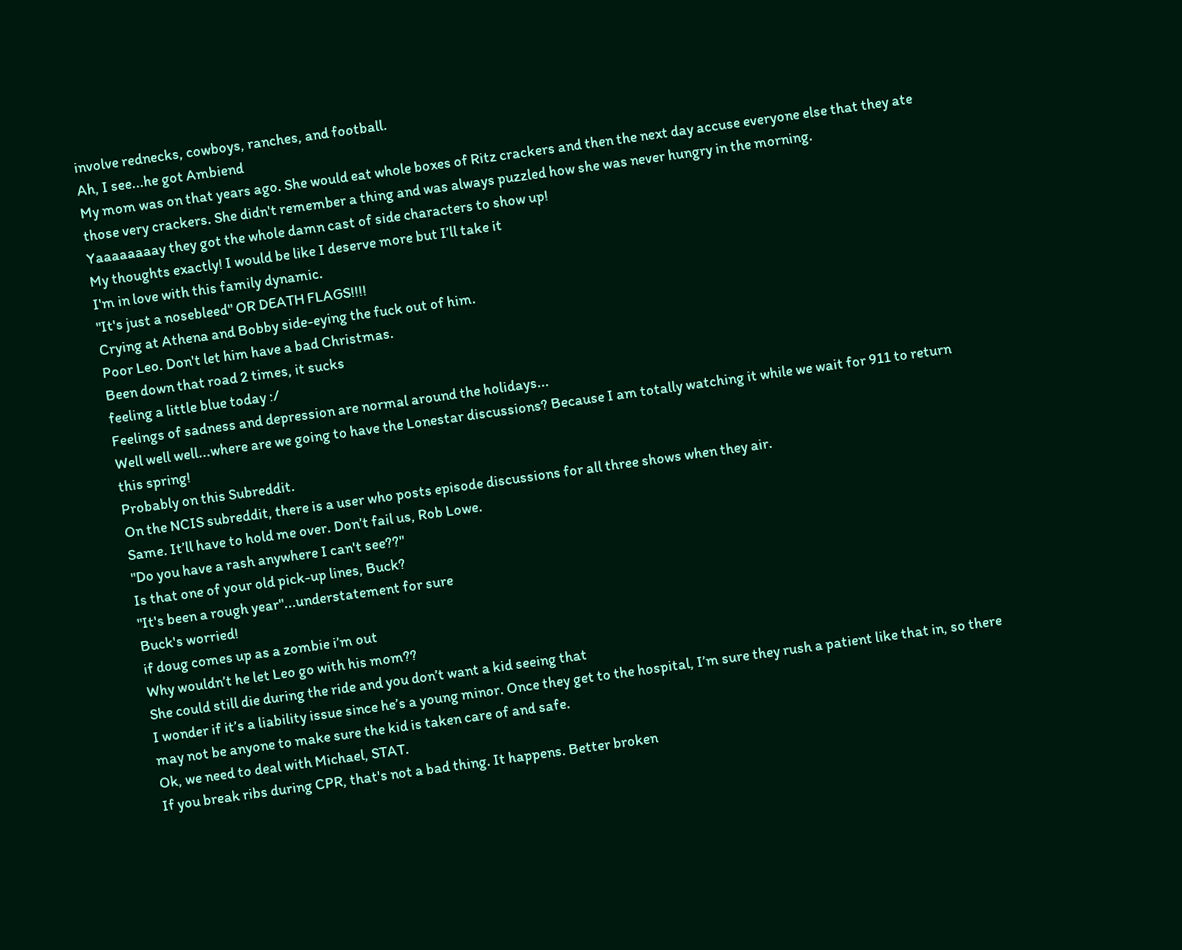involve rednecks, cowboys, ranches, and football.
Ah, I see...he got Ambiend
My mom was on that years ago. She would eat whole boxes of Ritz crackers and then the next day accuse everyone else that they ate those very crackers. She didn't remember a thing and was always puzzled how she was never hungry in the morning.
Yaaaaaaaay they got the whole damn cast of side characters to show up!
My thoughts exactly! I would be like I deserve more but I’ll take it
I'm in love with this family dynamic.
"It's just a nosebleed" OR DEATH FLAGS!!!!
Crying at Athena and Bobby side-eying the fuck out of him.
Poor Leo. Don't let him have a bad Christmas.
Been down that road 2 times, it sucks
feeling a little blue today :/
Feelings of sadness and depression are normal around the holidays...
Well well well...where are we going to have the Lonestar discussions? Because I am totally watching it while we wait for 911 to return this spring!
Probably on this Subreddit.
On the NCIS subreddit, there is a user who posts episode discussions for all three shows when they air.
Same. It’ll have to hold me over. Don’t fail us, Rob Lowe.
"Do you have a rash anywhere I can't see??"
Is that one of your old pick-up lines, Buck?
"It's been a rough year"...understatement for sure
Buck's worried!
if doug comes up as a zombie i’m out
Why wouldn’t he let Leo go with his mom??
She could still die during the ride and you don’t want a kid seeing that
I wonder if it’s a liability issue since he’s a young minor. Once they get to the hospital, I’m sure they rush a patient like that in, so there may not be anyone to make sure the kid is taken care of and safe.
Ok, we need to deal with Michael, STAT.
If you break ribs during CPR, that's not a bad thing. It happens. Better broken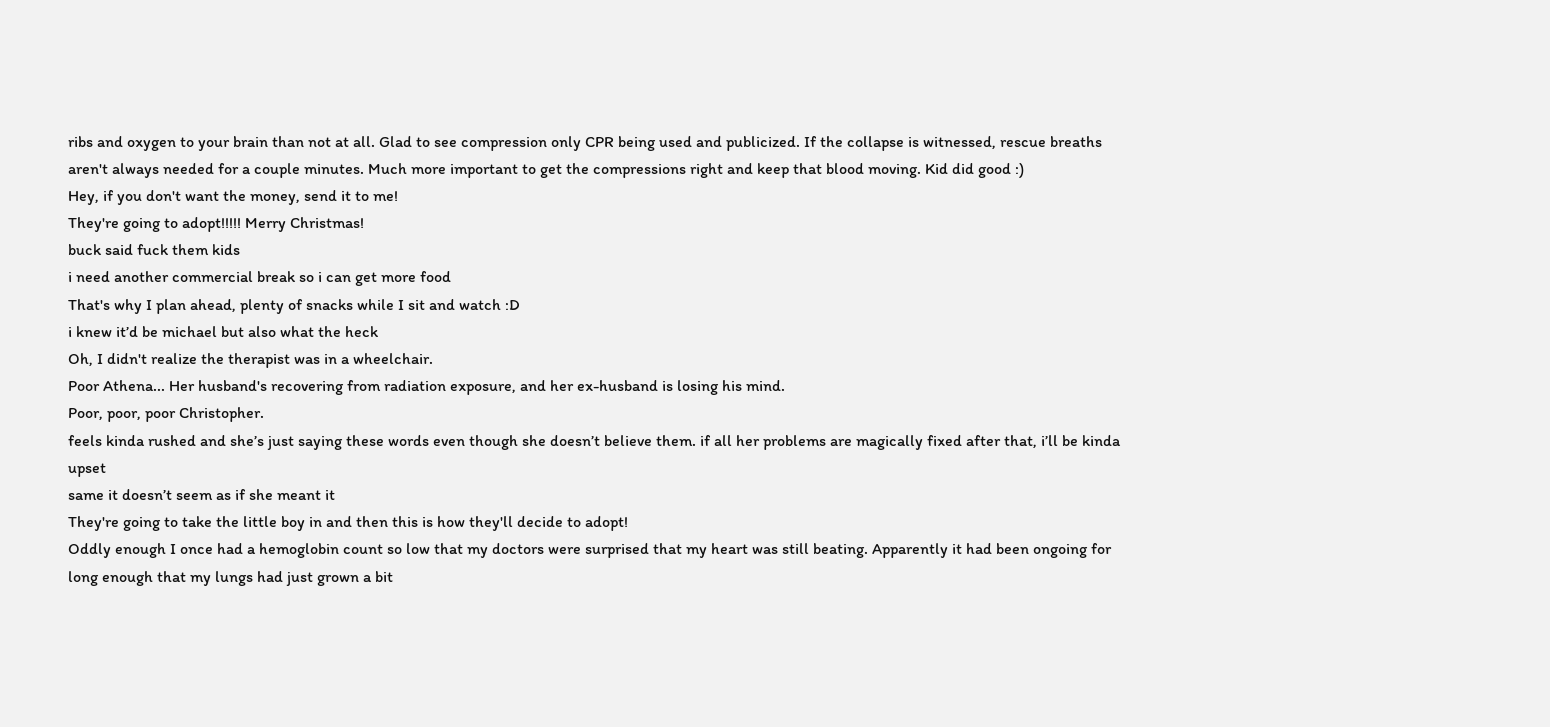ribs and oxygen to your brain than not at all. Glad to see compression only CPR being used and publicized. If the collapse is witnessed, rescue breaths aren't always needed for a couple minutes. Much more important to get the compressions right and keep that blood moving. Kid did good :)
Hey, if you don't want the money, send it to me!
They're going to adopt!!!!! Merry Christmas!
buck said fuck them kids
i need another commercial break so i can get more food
That's why I plan ahead, plenty of snacks while I sit and watch :D
i knew it’d be michael but also what the heck
Oh, I didn't realize the therapist was in a wheelchair.
Poor Athena... Her husband's recovering from radiation exposure, and her ex-husband is losing his mind.
Poor, poor, poor Christopher.
feels kinda rushed and she’s just saying these words even though she doesn’t believe them. if all her problems are magically fixed after that, i’ll be kinda upset
same it doesn’t seem as if she meant it
They're going to take the little boy in and then this is how they'll decide to adopt!
Oddly enough I once had a hemoglobin count so low that my doctors were surprised that my heart was still beating. Apparently it had been ongoing for long enough that my lungs had just grown a bit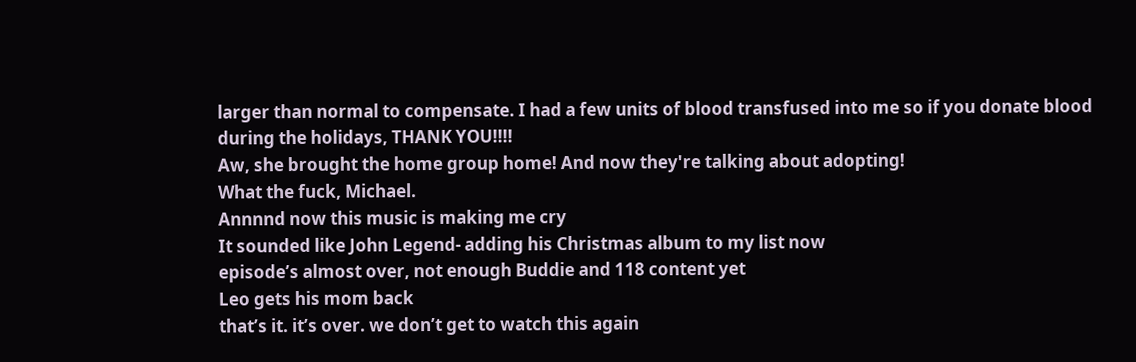larger than normal to compensate. I had a few units of blood transfused into me so if you donate blood during the holidays, THANK YOU!!!!
Aw, she brought the home group home! And now they're talking about adopting!
What the fuck, Michael.
Annnnd now this music is making me cry
It sounded like John Legend- adding his Christmas album to my list now
episode’s almost over, not enough Buddie and 118 content yet
Leo gets his mom back
that’s it. it’s over. we don’t get to watch this again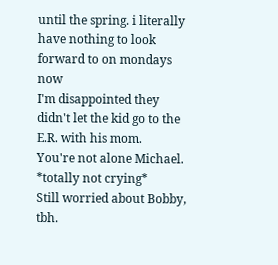until the spring. i literally have nothing to look forward to on mondays now
I'm disappointed they didn't let the kid go to the E.R. with his mom.
You're not alone Michael. *totally not crying*
Still worried about Bobby, tbh.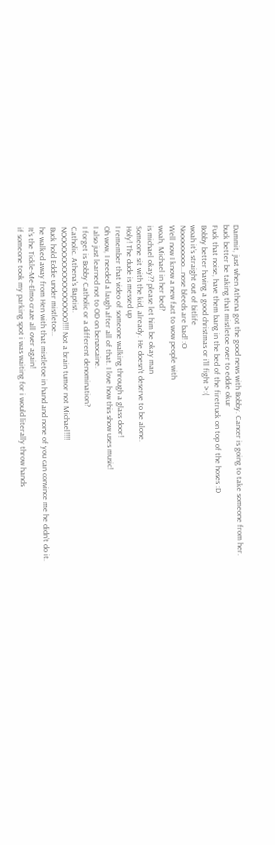Dammit, just when Athena got the good news with Bobby. Cancer is going to take someone from her.
buck better be taking that mistletoe over to eddie okur
Fuck that noise, have them bang in the bed of the firetruck on top of the hoses :D
Bobby better having a good christmas or i’ll fight >:(
woah it’s straight out of bitlife
Nooooooooo...nose bleeds are bad! :O
Well now I know a new fact to wow people with
woah, Michael in her bed?
is michael okay?? please let him be okay man
Someone sit with the kid, already. He doesn't deserve to be alone.
Holy! The dude is messed up
I remember that video of someone walking through a glass door!
Oh wow, I needed a laugh after all of that. I love how this show uses music!
I also just learned not to OD on benzocaine.
I forget is Bobby Catholic or a different denomination?
Catholic. Athena's Baptist.
NOOOOOOOOOOOOOOOOOO!!!! Not a brain tumor not Michael!!!!
Buck hold Eddie under mistletoe..
he walked away from Hen with that mistletoe in hand and none of you can convince me he didn’t do it.
It's the Tickle-Me-Elmo craze all over again!
if someone took my parking spot i was waiting for i would literally throw hands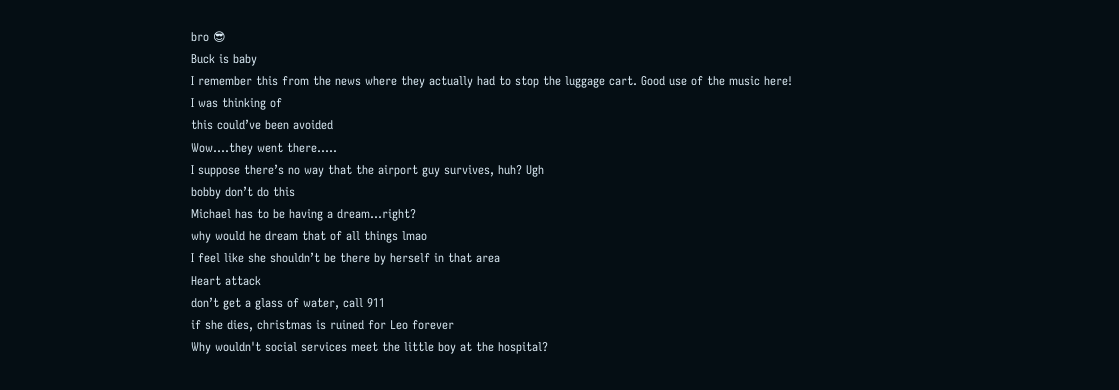bro 😎
Buck is baby
I remember this from the news where they actually had to stop the luggage cart. Good use of the music here!
I was thinking of
this could’ve been avoided
Wow....they went there.....
I suppose there’s no way that the airport guy survives, huh? Ugh
bobby don’t do this
Michael has to be having a dream...right?
why would he dream that of all things lmao
I feel like she shouldn’t be there by herself in that area
Heart attack
don’t get a glass of water, call 911
if she dies, christmas is ruined for Leo forever
Why wouldn't social services meet the little boy at the hospital?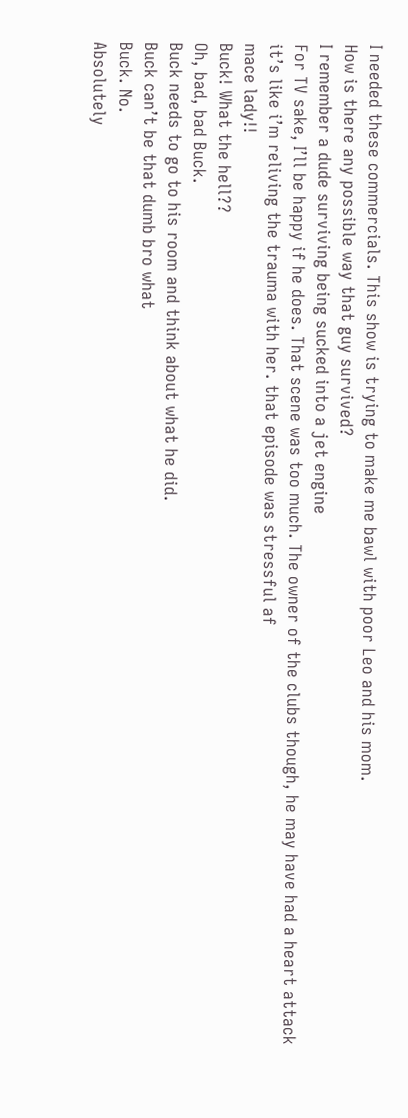I needed these commercials. This show is trying to make me bawl with poor Leo and his mom.
How is there any possible way that guy survived?
I remember a dude surviving being sucked into a jet engine
For TV sake, I’ll be happy if he does. That scene was too much. The owner of the clubs though, he may have had a heart attack
it’s like i’m reliving the trauma with her. that episode was stressful af
mace lady!!
Buck! What the hell??
Oh, bad, bad Buck.
Buck needs to go to his room and think about what he did.
Buck can’t be that dumb bro what
Buck. No.
Absolutely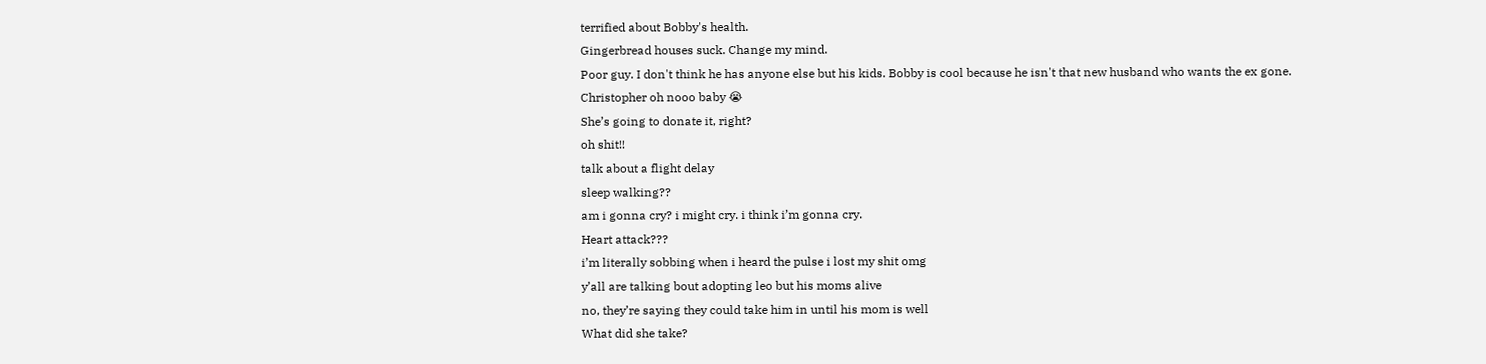terrified about Bobby's health.
Gingerbread houses suck. Change my mind.
Poor guy. I don't think he has anyone else but his kids. Bobby is cool because he isn't that new husband who wants the ex gone.
Christopher oh nooo baby 😭
She’s going to donate it, right?
oh shit!!
talk about a flight delay
sleep walking??
am i gonna cry? i might cry. i think i’m gonna cry.
Heart attack???
i’m literally sobbing when i heard the pulse i lost my shit omg
y’all are talking bout adopting leo but his moms alive
no, they’re saying they could take him in until his mom is well
What did she take?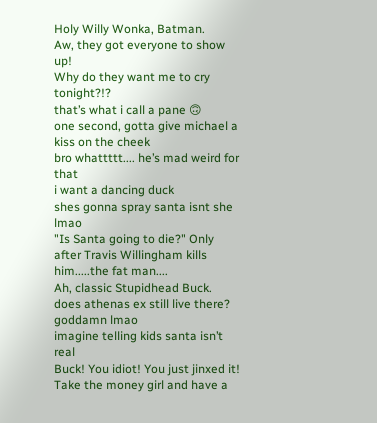Holy Willy Wonka, Batman.
Aw, they got everyone to show up!
Why do they want me to cry tonight?!?
that’s what i call a pane 🙃
one second, gotta give michael a kiss on the cheek
bro whattttt.... he’s mad weird for that
i want a dancing duck
shes gonna spray santa isnt she lmao
"Is Santa going to die?" Only after Travis Willingham kills him.....the fat man....
Ah, classic Stupidhead Buck.
does athenas ex still live there? goddamn lmao
imagine telling kids santa isn’t real
Buck! You idiot! You just jinxed it!
Take the money girl and have a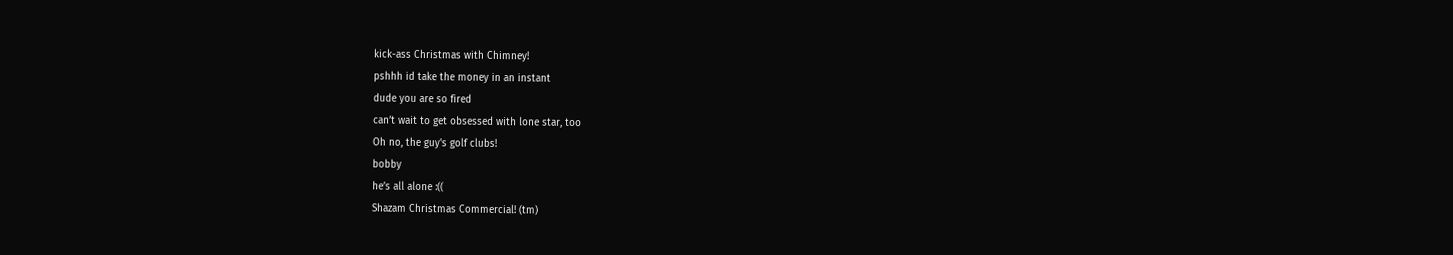kick-ass Christmas with Chimney!
pshhh id take the money in an instant
dude you are so fired
can’t wait to get obsessed with lone star, too
Oh no, the guy's golf clubs!
bobby
he’s all alone :((
Shazam Christmas Commercial! (tm)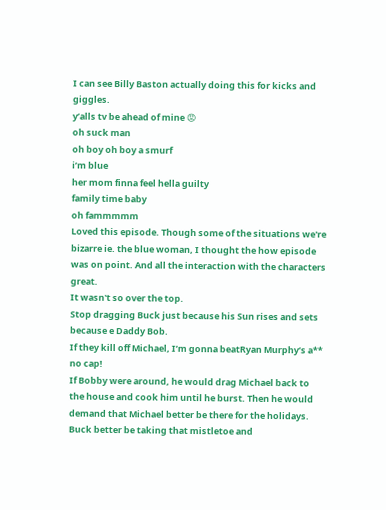I can see Billy Baston actually doing this for kicks and giggles.
y’alls tv be ahead of mine 😡
oh suck man
oh boy oh boy a smurf
i’m blue
her mom finna feel hella guilty
family time baby
oh fammmmm
Loved this episode. Though some of the situations we're bizarre ie. the blue woman, I thought the how episode was on point. And all the interaction with the characters great.
It wasn't so over the top.
Stop dragging Buck just because his Sun rises and sets because e Daddy Bob.
If they kill off Michael, I’m gonna beatRyan Murphy’s a** no cap!
If Bobby were around, he would drag Michael back to the house and cook him until he burst. Then he would demand that Michael better be there for the holidays.
Buck better be taking that mistletoe and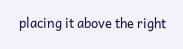placing it above the right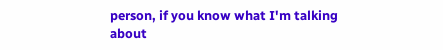person, if you know what I'm talking about